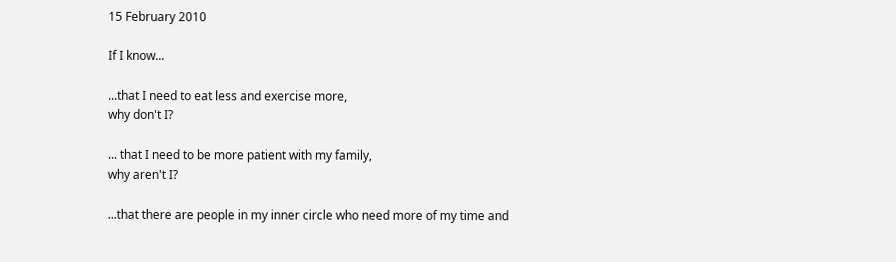15 February 2010

If I know...

...that I need to eat less and exercise more,
why don't I?

... that I need to be more patient with my family,
why aren't I?

...that there are people in my inner circle who need more of my time and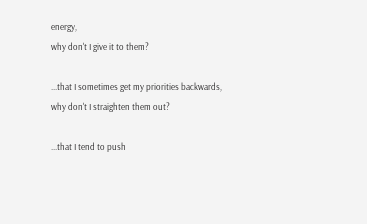energy,
why don't I give it to them?

...that I sometimes get my priorities backwards,
why don't I straighten them out?

...that I tend to push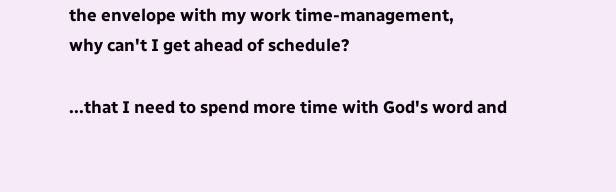the envelope with my work time-management,
why can't I get ahead of schedule?

...that I need to spend more time with God's word and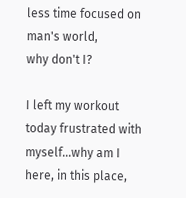less time focused on man's world,
why don't I?

I left my workout today frustrated with myself...why am I here, in this place,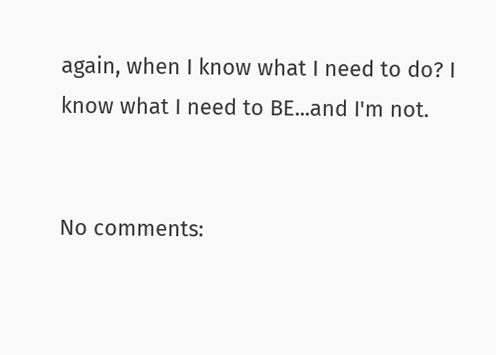again, when I know what I need to do? I know what I need to BE...and I'm not.


No comments: